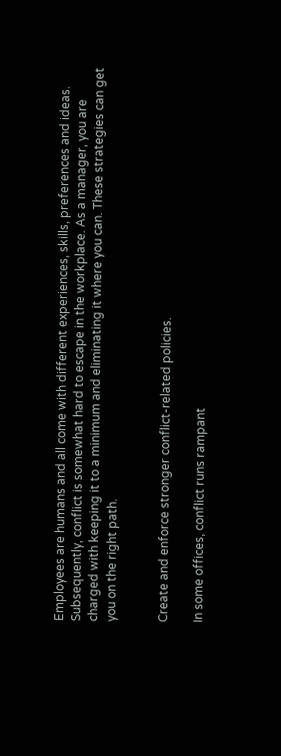Employees are humans and all come with different experiences, skills, preferences and ideas. Subsequently, conflict is somewhat hard to escape in the workplace. As a manager, you are charged with keeping it to a minimum and eliminating it where you can. These strategies can get you on the right path.


Create and enforce stronger conflict-related policies.

In some offices, conflict runs rampant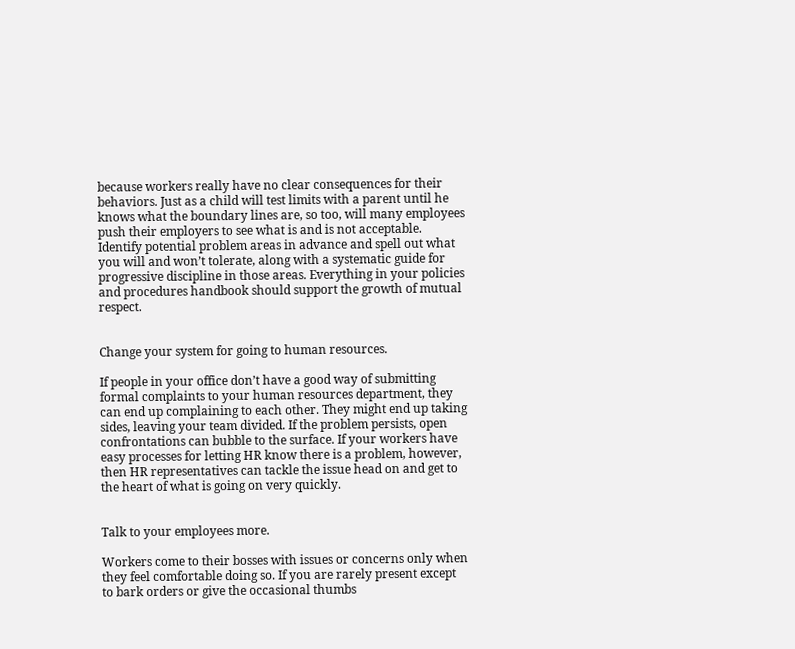because workers really have no clear consequences for their behaviors. Just as a child will test limits with a parent until he knows what the boundary lines are, so too, will many employees push their employers to see what is and is not acceptable. Identify potential problem areas in advance and spell out what you will and won’t tolerate, along with a systematic guide for progressive discipline in those areas. Everything in your policies and procedures handbook should support the growth of mutual respect.


Change your system for going to human resources.

If people in your office don’t have a good way of submitting formal complaints to your human resources department, they can end up complaining to each other. They might end up taking sides, leaving your team divided. If the problem persists, open confrontations can bubble to the surface. If your workers have easy processes for letting HR know there is a problem, however, then HR representatives can tackle the issue head on and get to the heart of what is going on very quickly.


Talk to your employees more.

Workers come to their bosses with issues or concerns only when they feel comfortable doing so. If you are rarely present except to bark orders or give the occasional thumbs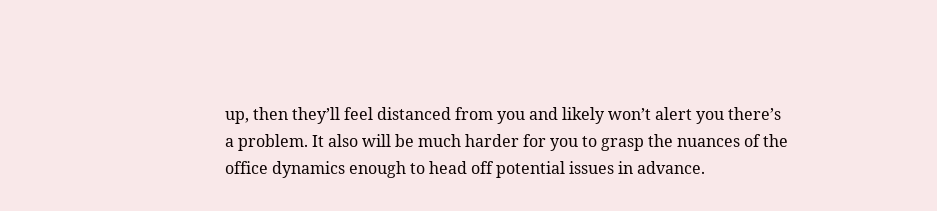up, then they’ll feel distanced from you and likely won’t alert you there’s a problem. It also will be much harder for you to grasp the nuances of the office dynamics enough to head off potential issues in advance.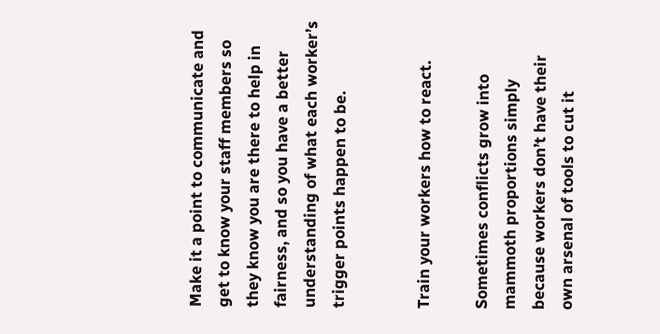Make it a point to communicate and get to know your staff members so they know you are there to help in fairness, and so you have a better understanding of what each worker’s trigger points happen to be.


Train your workers how to react.

Sometimes conflicts grow into mammoth proportions simply because workers don’t have their own arsenal of tools to cut it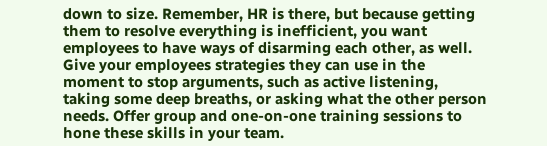down to size. Remember, HR is there, but because getting them to resolve everything is inefficient, you want employees to have ways of disarming each other, as well. Give your employees strategies they can use in the moment to stop arguments, such as active listening, taking some deep breaths, or asking what the other person needs. Offer group and one-on-one training sessions to hone these skills in your team.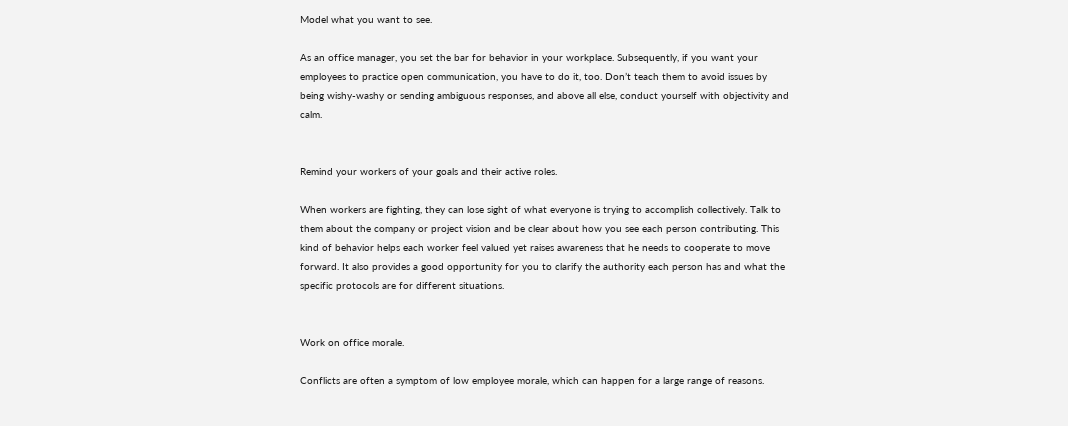Model what you want to see.

As an office manager, you set the bar for behavior in your workplace. Subsequently, if you want your employees to practice open communication, you have to do it, too. Don’t teach them to avoid issues by being wishy-washy or sending ambiguous responses, and above all else, conduct yourself with objectivity and calm.


Remind your workers of your goals and their active roles.

When workers are fighting, they can lose sight of what everyone is trying to accomplish collectively. Talk to them about the company or project vision and be clear about how you see each person contributing. This kind of behavior helps each worker feel valued yet raises awareness that he needs to cooperate to move forward. It also provides a good opportunity for you to clarify the authority each person has and what the specific protocols are for different situations.


Work on office morale.

Conflicts are often a symptom of low employee morale, which can happen for a large range of reasons.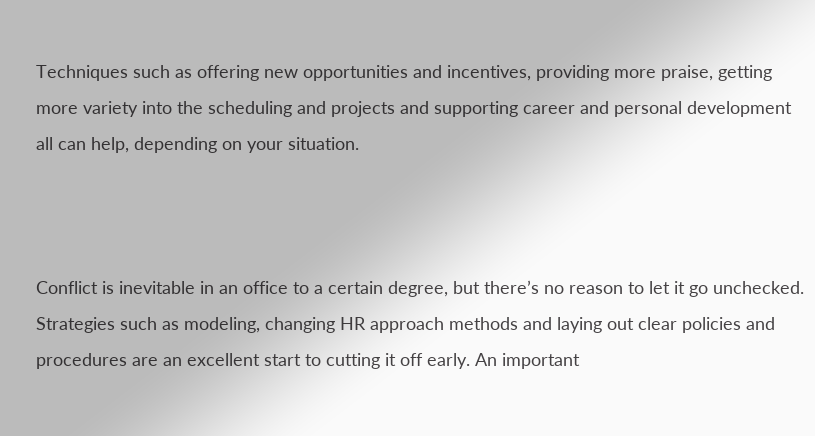Techniques such as offering new opportunities and incentives, providing more praise, getting more variety into the scheduling and projects and supporting career and personal development all can help, depending on your situation.



Conflict is inevitable in an office to a certain degree, but there’s no reason to let it go unchecked. Strategies such as modeling, changing HR approach methods and laying out clear policies and procedures are an excellent start to cutting it off early. An important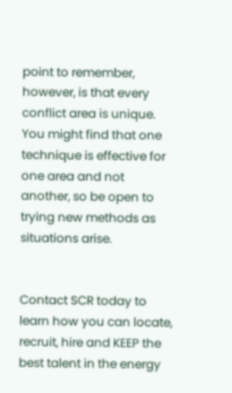point to remember, however, is that every conflict area is unique. You might find that one technique is effective for one area and not another, so be open to trying new methods as situations arise.


Contact SCR today to learn how you can locate, recruit, hire and KEEP the best talent in the energy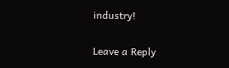industry!

Leave a Reply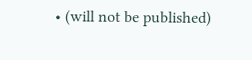• (will not be published)